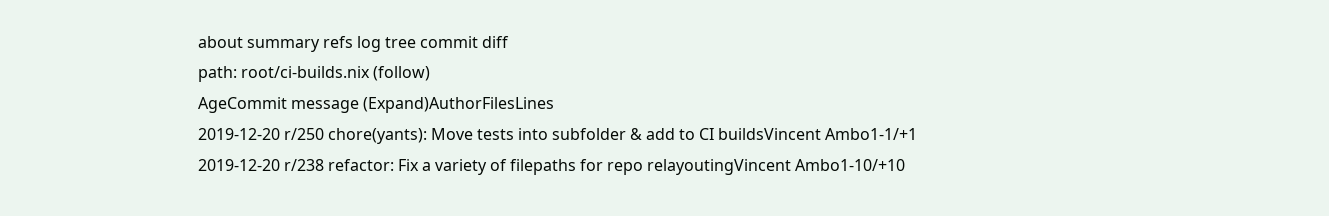about summary refs log tree commit diff
path: root/ci-builds.nix (follow)
AgeCommit message (Expand)AuthorFilesLines
2019-12-20 r/250 chore(yants): Move tests into subfolder & add to CI buildsVincent Ambo1-1/+1
2019-12-20 r/238 refactor: Fix a variety of filepaths for repo relayoutingVincent Ambo1-10/+10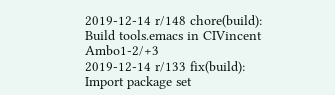2019-12-14 r/148 chore(build): Build tools.emacs in CIVincent Ambo1-2/+3
2019-12-14 r/133 fix(build): Import package set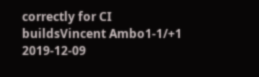correctly for CI buildsVincent Ambo1-1/+1
2019-12-09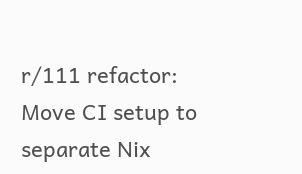r/111 refactor: Move CI setup to separate Nix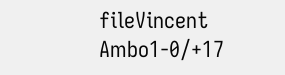fileVincent Ambo1-0/+17